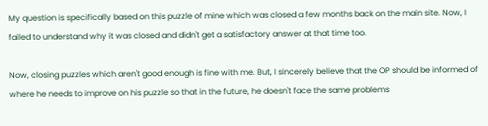My question is specifically based on this puzzle of mine which was closed a few months back on the main site. Now, I failed to understand why it was closed and didn't get a satisfactory answer at that time too.

Now, closing puzzles which aren't good enough is fine with me. But, I sincerely believe that the OP should be informed of where he needs to improve on his puzzle so that in the future, he doesn't face the same problems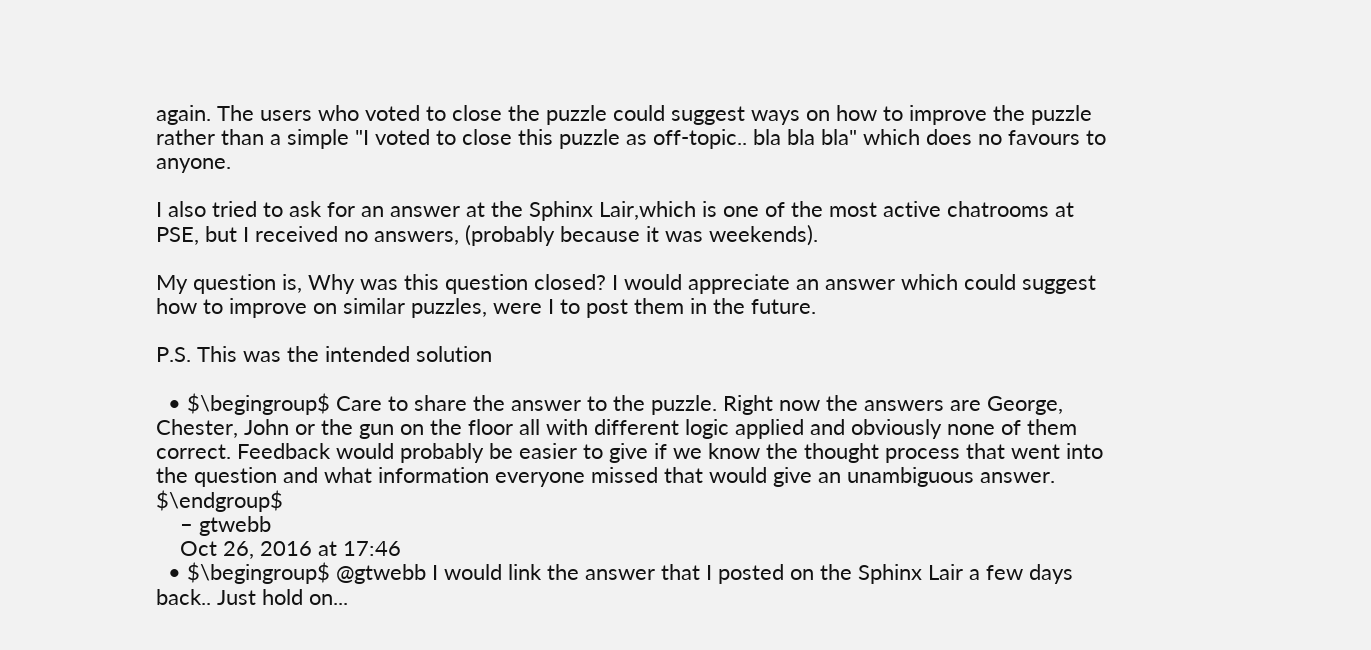again. The users who voted to close the puzzle could suggest ways on how to improve the puzzle rather than a simple "I voted to close this puzzle as off-topic.. bla bla bla" which does no favours to anyone.

I also tried to ask for an answer at the Sphinx Lair,which is one of the most active chatrooms at PSE, but I received no answers, (probably because it was weekends).

My question is, Why was this question closed? I would appreciate an answer which could suggest how to improve on similar puzzles, were I to post them in the future.

P.S. This was the intended solution

  • $\begingroup$ Care to share the answer to the puzzle. Right now the answers are George, Chester, John or the gun on the floor all with different logic applied and obviously none of them correct. Feedback would probably be easier to give if we know the thought process that went into the question and what information everyone missed that would give an unambiguous answer. $\endgroup$
    – gtwebb
    Oct 26, 2016 at 17:46
  • $\begingroup$ @gtwebb I would link the answer that I posted on the Sphinx Lair a few days back.. Just hold on...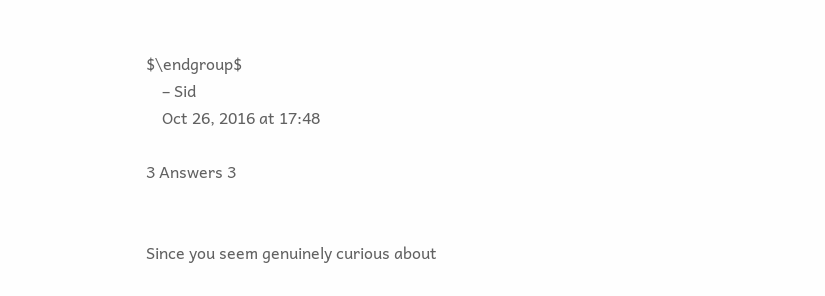$\endgroup$
    – Sid
    Oct 26, 2016 at 17:48

3 Answers 3


Since you seem genuinely curious about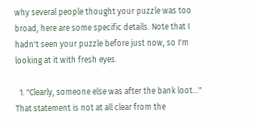why several people thought your puzzle was too broad, here are some specific details. Note that I hadn't seen your puzzle before just now, so I'm looking at it with fresh eyes.

  1. "Clearly, someone else was after the bank loot..." That statement is not at all clear from the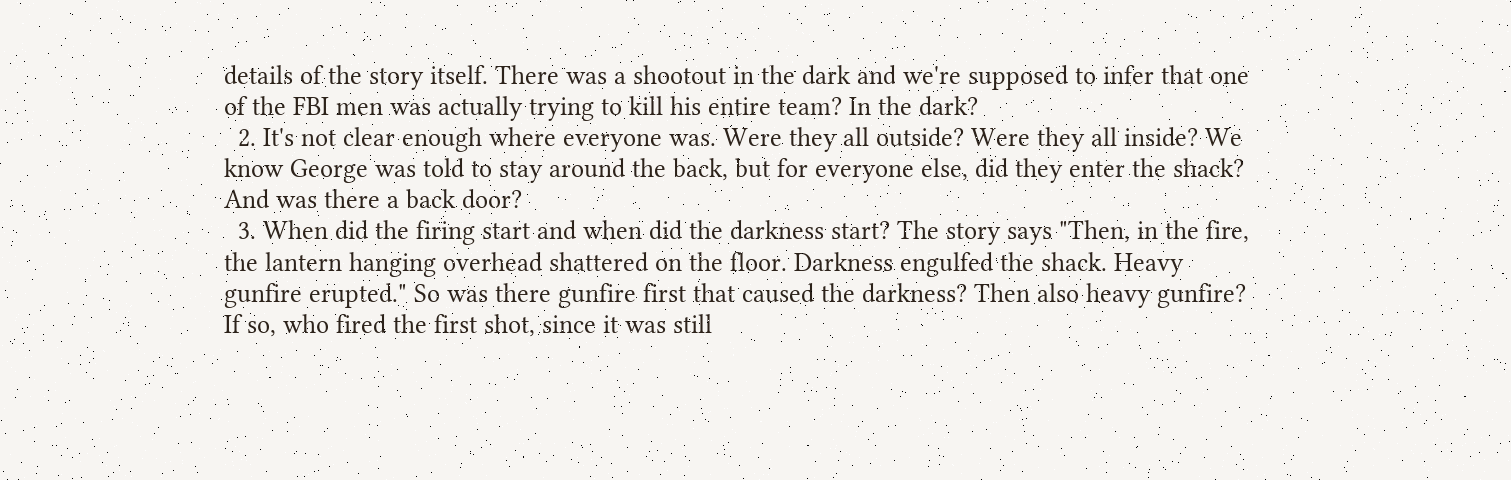details of the story itself. There was a shootout in the dark and we're supposed to infer that one of the FBI men was actually trying to kill his entire team? In the dark?
  2. It's not clear enough where everyone was. Were they all outside? Were they all inside? We know George was told to stay around the back, but for everyone else, did they enter the shack? And was there a back door?
  3. When did the firing start and when did the darkness start? The story says "Then, in the fire, the lantern hanging overhead shattered on the floor. Darkness engulfed the shack. Heavy gunfire erupted." So was there gunfire first that caused the darkness? Then also heavy gunfire? If so, who fired the first shot, since it was still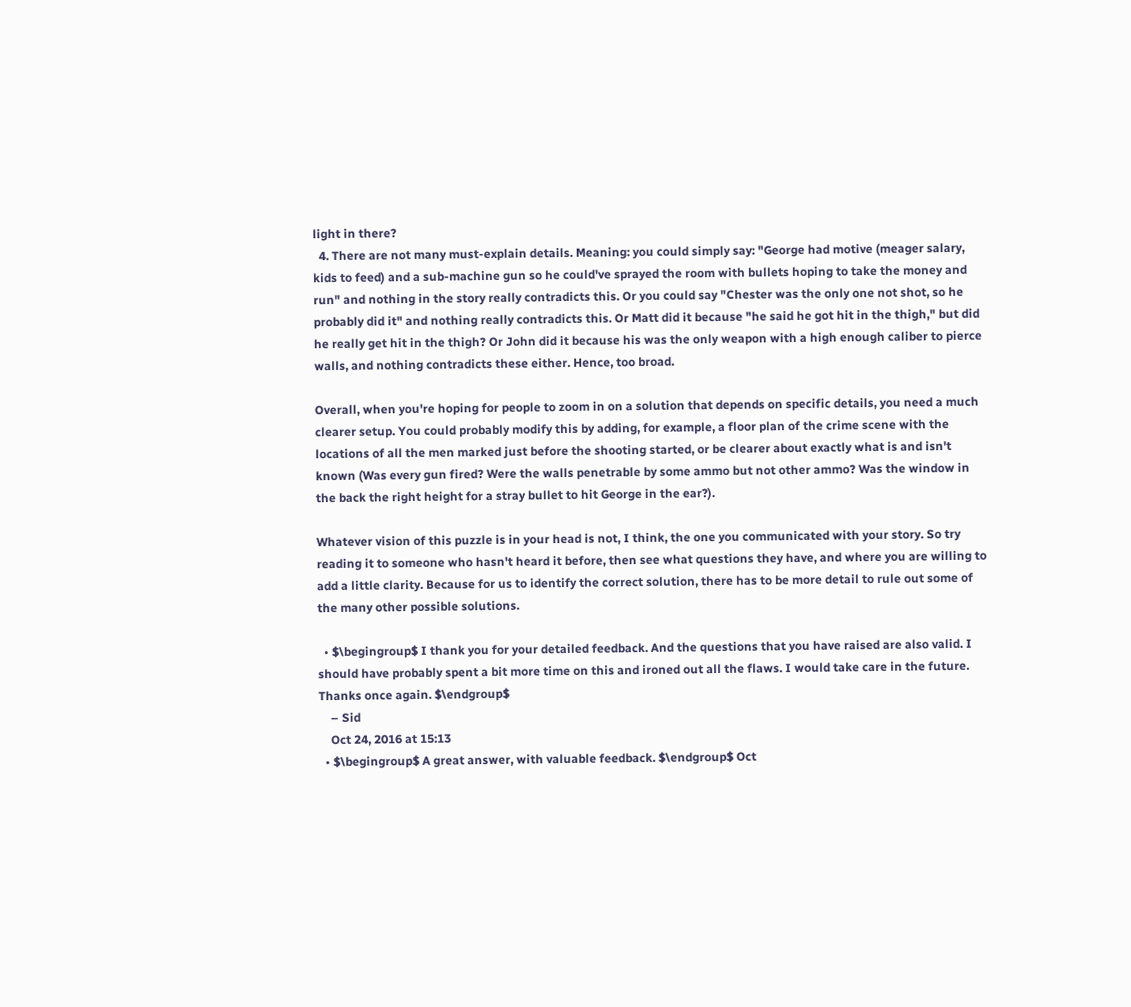light in there?
  4. There are not many must-explain details. Meaning: you could simply say: "George had motive (meager salary, kids to feed) and a sub-machine gun so he could've sprayed the room with bullets hoping to take the money and run" and nothing in the story really contradicts this. Or you could say "Chester was the only one not shot, so he probably did it" and nothing really contradicts this. Or Matt did it because "he said he got hit in the thigh," but did he really get hit in the thigh? Or John did it because his was the only weapon with a high enough caliber to pierce walls, and nothing contradicts these either. Hence, too broad.

Overall, when you're hoping for people to zoom in on a solution that depends on specific details, you need a much clearer setup. You could probably modify this by adding, for example, a floor plan of the crime scene with the locations of all the men marked just before the shooting started, or be clearer about exactly what is and isn't known (Was every gun fired? Were the walls penetrable by some ammo but not other ammo? Was the window in the back the right height for a stray bullet to hit George in the ear?).

Whatever vision of this puzzle is in your head is not, I think, the one you communicated with your story. So try reading it to someone who hasn't heard it before, then see what questions they have, and where you are willing to add a little clarity. Because for us to identify the correct solution, there has to be more detail to rule out some of the many other possible solutions.

  • $\begingroup$ I thank you for your detailed feedback. And the questions that you have raised are also valid. I should have probably spent a bit more time on this and ironed out all the flaws. I would take care in the future. Thanks once again. $\endgroup$
    – Sid
    Oct 24, 2016 at 15:13
  • $\begingroup$ A great answer, with valuable feedback. $\endgroup$ Oct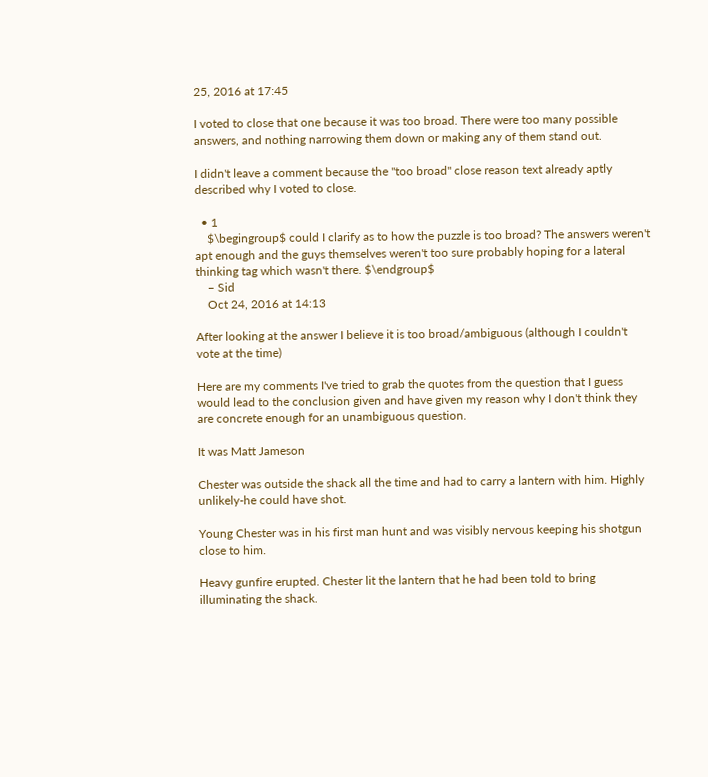25, 2016 at 17:45

I voted to close that one because it was too broad. There were too many possible answers, and nothing narrowing them down or making any of them stand out.

I didn't leave a comment because the "too broad" close reason text already aptly described why I voted to close.

  • 1
    $\begingroup$ could I clarify as to how the puzzle is too broad? The answers weren't apt enough and the guys themselves weren't too sure probably hoping for a lateral thinking tag which wasn't there. $\endgroup$
    – Sid
    Oct 24, 2016 at 14:13

After looking at the answer I believe it is too broad/ambiguous (although I couldn't vote at the time)

Here are my comments I've tried to grab the quotes from the question that I guess would lead to the conclusion given and have given my reason why I don't think they are concrete enough for an unambiguous question.

It was Matt Jameson

Chester was outside the shack all the time and had to carry a lantern with him. Highly unlikely-he could have shot.

Young Chester was in his first man hunt and was visibly nervous keeping his shotgun close to him.

Heavy gunfire erupted. Chester lit the lantern that he had been told to bring illuminating the shack.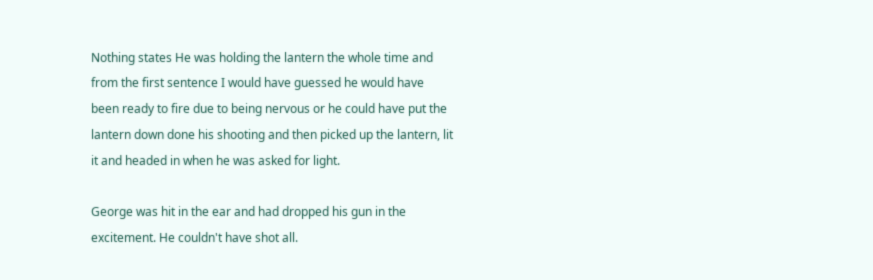Nothing states He was holding the lantern the whole time and from the first sentence I would have guessed he would have been ready to fire due to being nervous or he could have put the lantern down done his shooting and then picked up the lantern, lit it and headed in when he was asked for light.

George was hit in the ear and had dropped his gun in the excitement. He couldn't have shot all.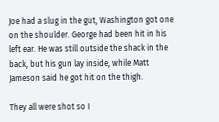Joe had a slug in the gut, Washington got one on the shoulder. George had been hit in his left ear. He was still outside the shack in the back, but his gun lay inside, while Matt Jameson said he got hit on the thigh.

They all were shot so I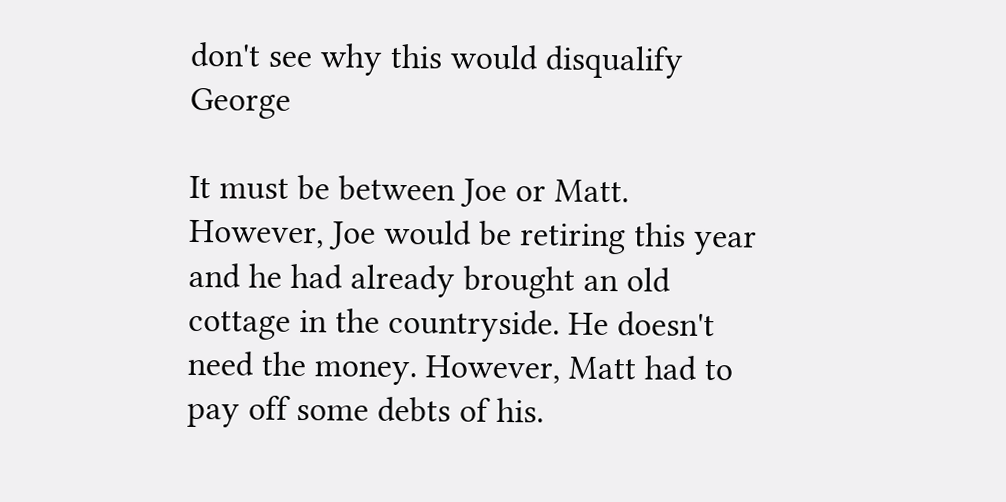don't see why this would disqualify George

It must be between Joe or Matt. However, Joe would be retiring this year and he had already brought an old cottage in the countryside. He doesn't need the money. However, Matt had to pay off some debts of his.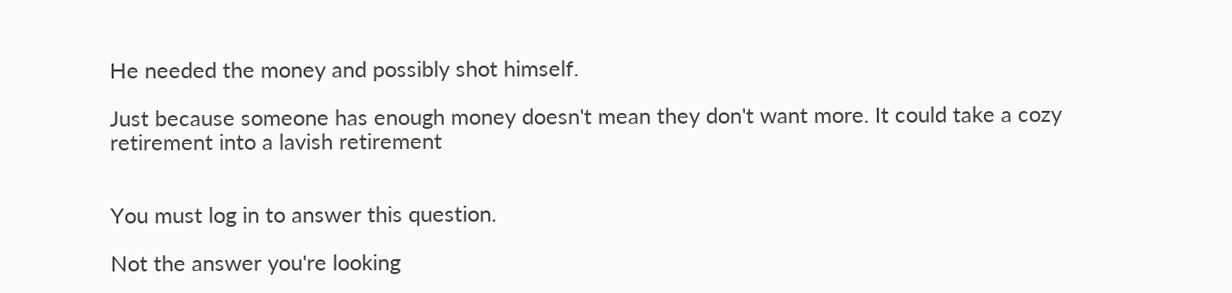He needed the money and possibly shot himself.

Just because someone has enough money doesn't mean they don't want more. It could take a cozy retirement into a lavish retirement


You must log in to answer this question.

Not the answer you're looking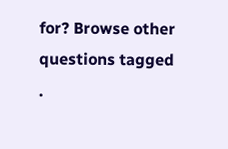for? Browse other questions tagged .